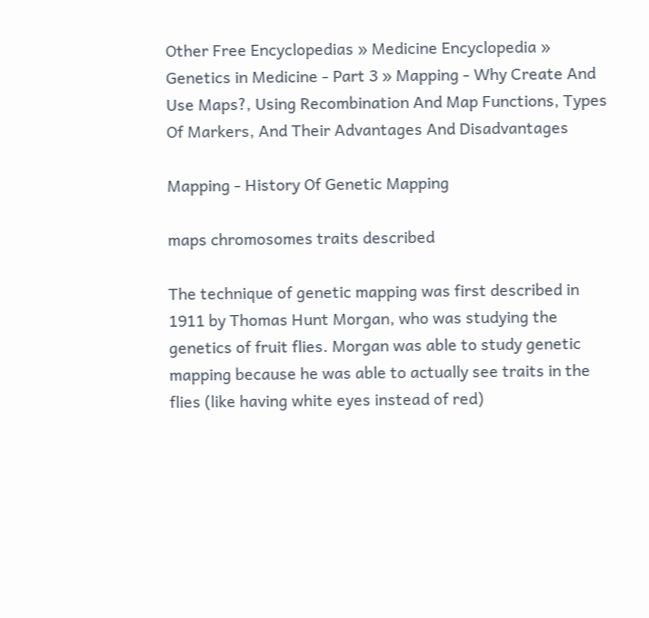Other Free Encyclopedias » Medicine Encyclopedia » Genetics in Medicine - Part 3 » Mapping - Why Create And Use Maps?, Using Recombination And Map Functions, Types Of Markers, And Their Advantages And Disadvantages

Mapping - History Of Genetic Mapping

maps chromosomes traits described

The technique of genetic mapping was first described in 1911 by Thomas Hunt Morgan, who was studying the genetics of fruit flies. Morgan was able to study genetic mapping because he was able to actually see traits in the flies (like having white eyes instead of red)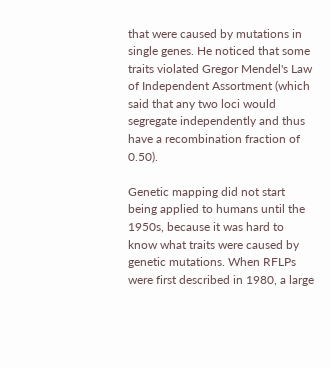that were caused by mutations in single genes. He noticed that some traits violated Gregor Mendel's Law of Independent Assortment (which said that any two loci would segregate independently and thus have a recombination fraction of 0.50).

Genetic mapping did not start being applied to humans until the 1950s, because it was hard to know what traits were caused by genetic mutations. When RFLPs were first described in 1980, a large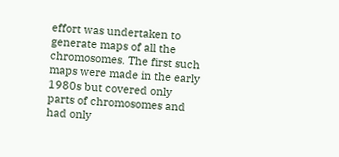effort was undertaken to generate maps of all the chromosomes. The first such maps were made in the early 1980s but covered only parts of chromosomes and had only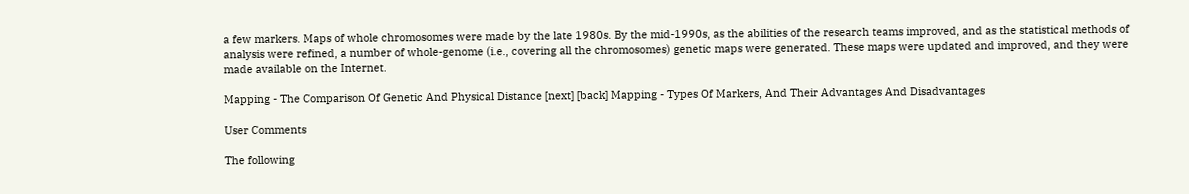a few markers. Maps of whole chromosomes were made by the late 1980s. By the mid-1990s, as the abilities of the research teams improved, and as the statistical methods of analysis were refined, a number of whole-genome (i.e., covering all the chromosomes) genetic maps were generated. These maps were updated and improved, and they were made available on the Internet.

Mapping - The Comparison Of Genetic And Physical Distance [next] [back] Mapping - Types Of Markers, And Their Advantages And Disadvantages

User Comments

The following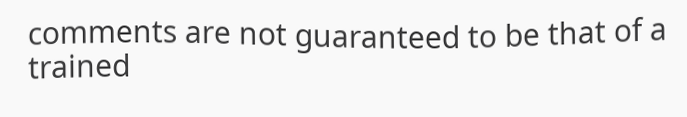comments are not guaranteed to be that of a trained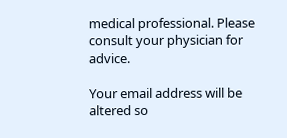medical professional. Please consult your physician for advice.

Your email address will be altered so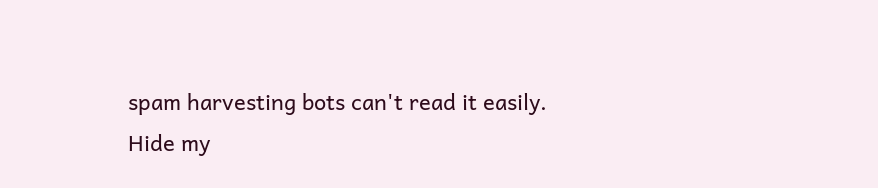spam harvesting bots can't read it easily.
Hide my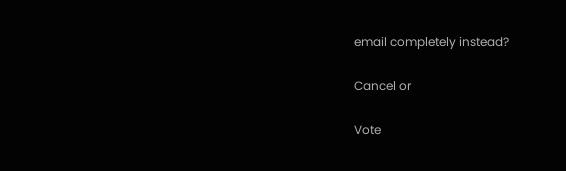email completely instead?

Cancel or

Vote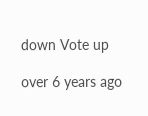down Vote up

over 6 years ago